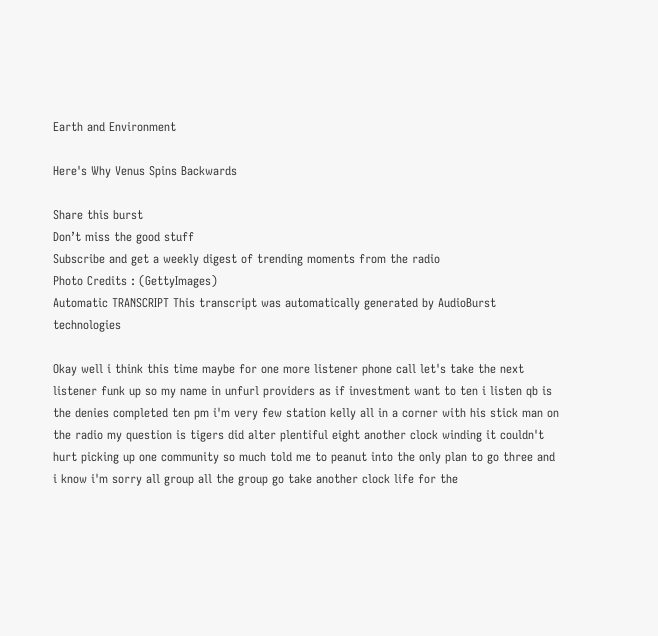Earth and Environment

Here's Why Venus Spins Backwards

Share this burst
Don’t miss the good stuff
Subscribe and get a weekly digest of trending moments from the radio
Photo Credits : (GettyImages)
Automatic TRANSCRIPT This transcript was automatically generated by AudioBurst technologies

Okay well i think this time maybe for one more listener phone call let's take the next listener funk up so my name in unfurl providers as if investment want to ten i listen qb is the denies completed ten pm i'm very few station kelly all in a corner with his stick man on the radio my question is tigers did alter plentiful eight another clock winding it couldn't hurt picking up one community so much told me to peanut into the only plan to go three and i know i'm sorry all group all the group go take another clock life for the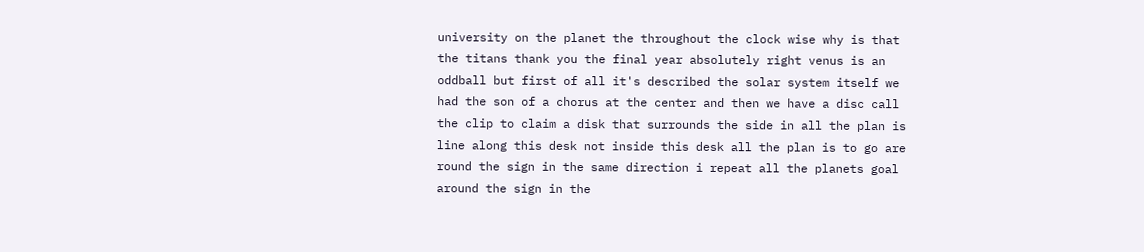university on the planet the throughout the clock wise why is that the titans thank you the final year absolutely right venus is an oddball but first of all it's described the solar system itself we had the son of a chorus at the center and then we have a disc call the clip to claim a disk that surrounds the side in all the plan is line along this desk not inside this desk all the plan is to go are round the sign in the same direction i repeat all the planets goal around the sign in the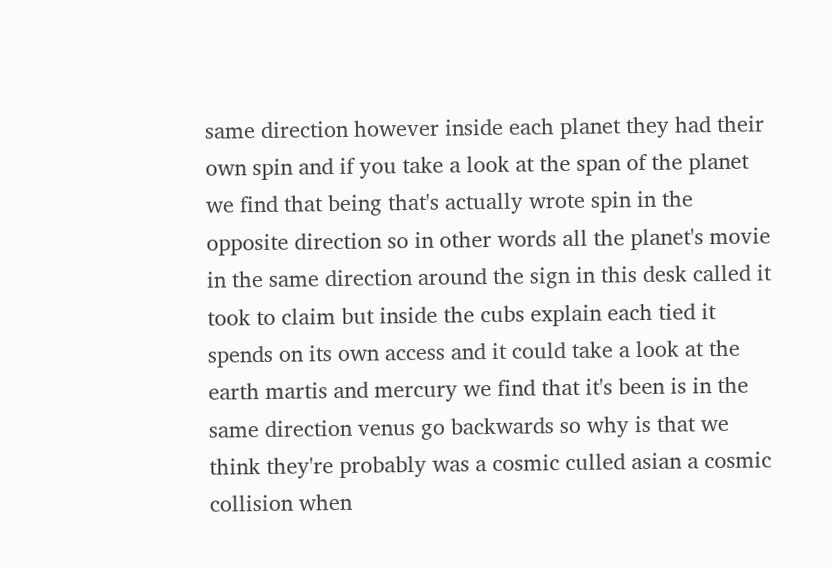same direction however inside each planet they had their own spin and if you take a look at the span of the planet we find that being that's actually wrote spin in the opposite direction so in other words all the planet's movie in the same direction around the sign in this desk called it took to claim but inside the cubs explain each tied it spends on its own access and it could take a look at the earth martis and mercury we find that it's been is in the same direction venus go backwards so why is that we think they're probably was a cosmic culled asian a cosmic collision when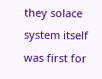they solace system itself was first for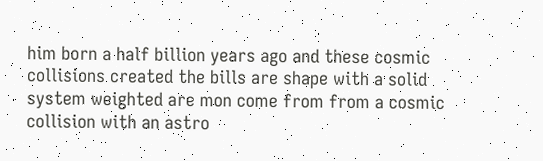him born a half billion years ago and these cosmic collisions created the bills are shape with a solid system weighted are mon come from from a cosmic collision with an astro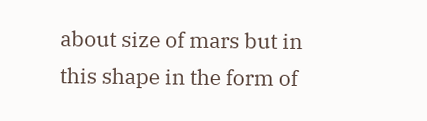about size of mars but in this shape in the form of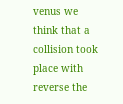venus we think that a collision took place with reverse the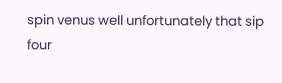spin venus well unfortunately that sip four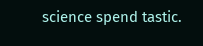science spend tastic.